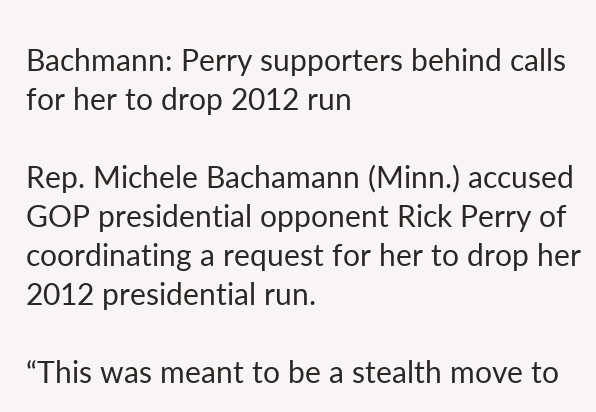Bachmann: Perry supporters behind calls for her to drop 2012 run

Rep. Michele Bachamann (Minn.) accused GOP presidential opponent Rick Perry of coordinating a request for her to drop her 2012 presidential run.

“This was meant to be a stealth move to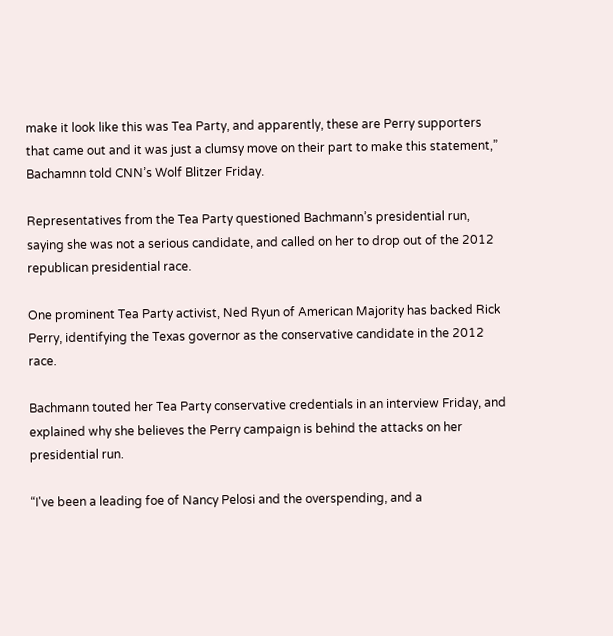make it look like this was Tea Party, and apparently, these are Perry supporters that came out and it was just a clumsy move on their part to make this statement,” Bachamnn told CNN’s Wolf Blitzer Friday.

Representatives from the Tea Party questioned Bachmann’s presidential run, saying she was not a serious candidate, and called on her to drop out of the 2012 republican presidential race.

One prominent Tea Party activist, Ned Ryun of American Majority has backed Rick Perry, identifying the Texas governor as the conservative candidate in the 2012 race.

Bachmann touted her Tea Party conservative credentials in an interview Friday, and explained why she believes the Perry campaign is behind the attacks on her presidential run.

“I've been a leading foe of Nancy Pelosi and the overspending, and a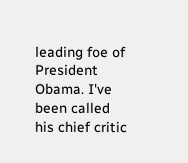leading foe of President Obama. I've been called his chief critic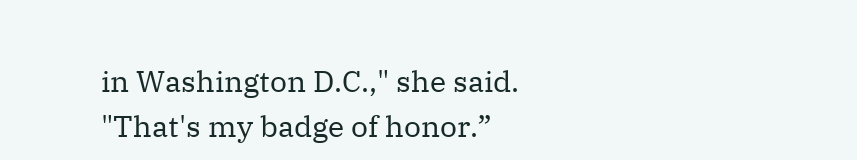in Washington D.C.," she said. "That's my badge of honor.”